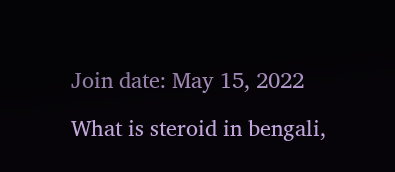Join date: May 15, 2022

What is steroid in bengali,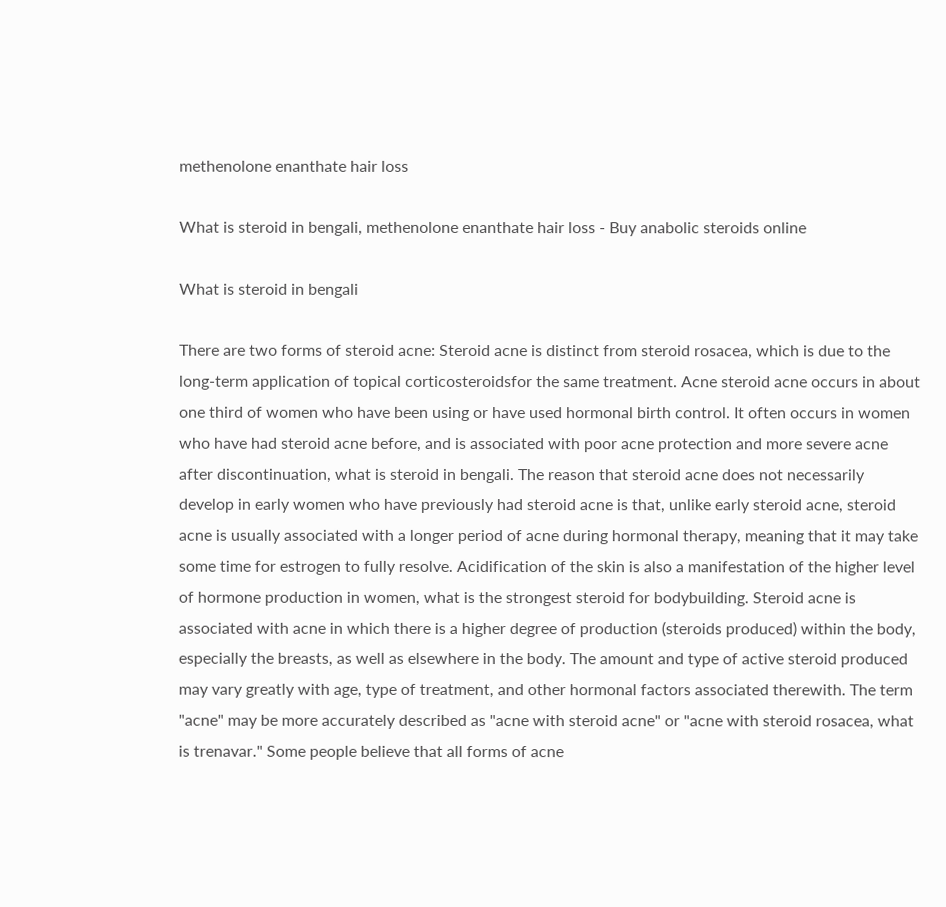methenolone enanthate hair loss

What is steroid in bengali, methenolone enanthate hair loss - Buy anabolic steroids online

What is steroid in bengali

There are two forms of steroid acne: Steroid acne is distinct from steroid rosacea, which is due to the long-term application of topical corticosteroidsfor the same treatment. Acne steroid acne occurs in about one third of women who have been using or have used hormonal birth control. It often occurs in women who have had steroid acne before, and is associated with poor acne protection and more severe acne after discontinuation, what is steroid in bengali. The reason that steroid acne does not necessarily develop in early women who have previously had steroid acne is that, unlike early steroid acne, steroid acne is usually associated with a longer period of acne during hormonal therapy, meaning that it may take some time for estrogen to fully resolve. Acidification of the skin is also a manifestation of the higher level of hormone production in women, what is the strongest steroid for bodybuilding. Steroid acne is associated with acne in which there is a higher degree of production (steroids produced) within the body, especially the breasts, as well as elsewhere in the body. The amount and type of active steroid produced may vary greatly with age, type of treatment, and other hormonal factors associated therewith. The term "acne" may be more accurately described as "acne with steroid acne" or "acne with steroid rosacea, what is trenavar." Some people believe that all forms of acne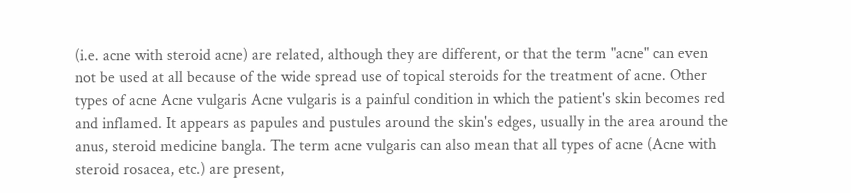(i.e. acne with steroid acne) are related, although they are different, or that the term "acne" can even not be used at all because of the wide spread use of topical steroids for the treatment of acne. Other types of acne Acne vulgaris Acne vulgaris is a painful condition in which the patient's skin becomes red and inflamed. It appears as papules and pustules around the skin's edges, usually in the area around the anus, steroid medicine bangla. The term acne vulgaris can also mean that all types of acne (Acne with steroid rosacea, etc.) are present,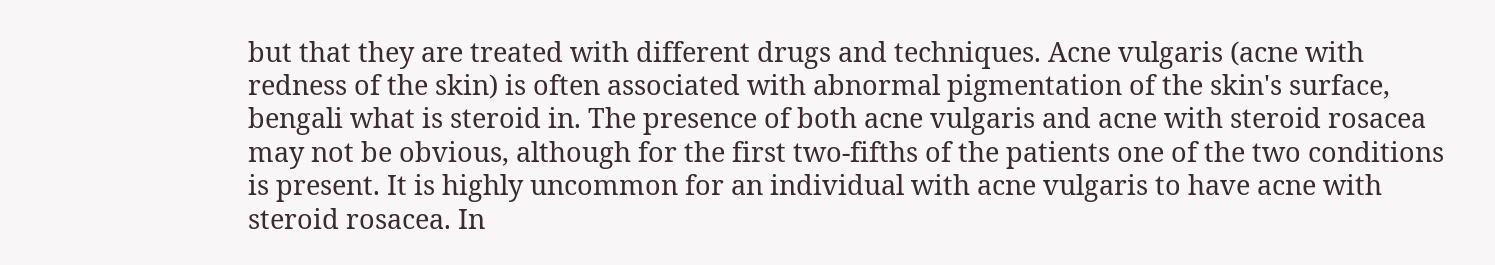but that they are treated with different drugs and techniques. Acne vulgaris (acne with redness of the skin) is often associated with abnormal pigmentation of the skin's surface, bengali what is steroid in. The presence of both acne vulgaris and acne with steroid rosacea may not be obvious, although for the first two-fifths of the patients one of the two conditions is present. It is highly uncommon for an individual with acne vulgaris to have acne with steroid rosacea. In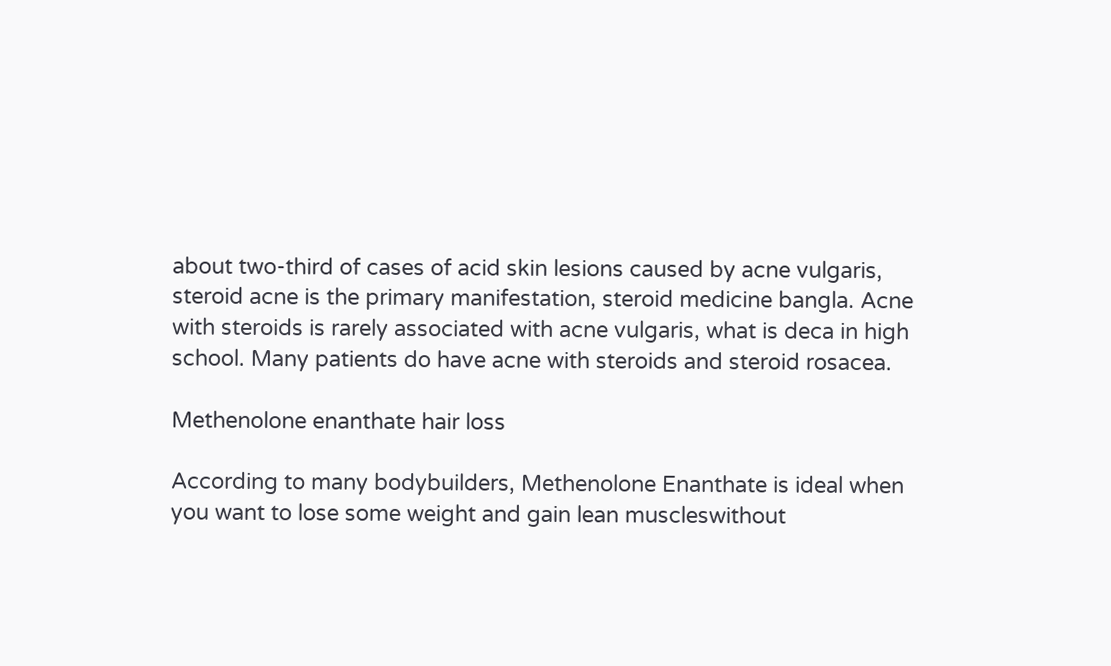about two-third of cases of acid skin lesions caused by acne vulgaris, steroid acne is the primary manifestation, steroid medicine bangla. Acne with steroids is rarely associated with acne vulgaris, what is deca in high school. Many patients do have acne with steroids and steroid rosacea.

Methenolone enanthate hair loss

According to many bodybuilders, Methenolone Enanthate is ideal when you want to lose some weight and gain lean muscleswithout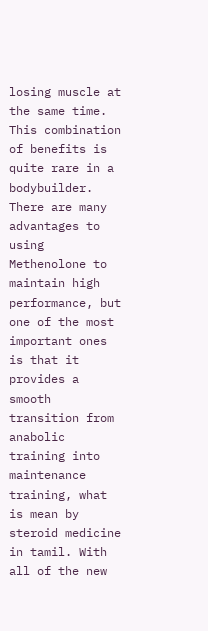losing muscle at the same time. This combination of benefits is quite rare in a bodybuilder. There are many advantages to using Methenolone to maintain high performance, but one of the most important ones is that it provides a smooth transition from anabolic training into maintenance training, what is mean by steroid medicine in tamil. With all of the new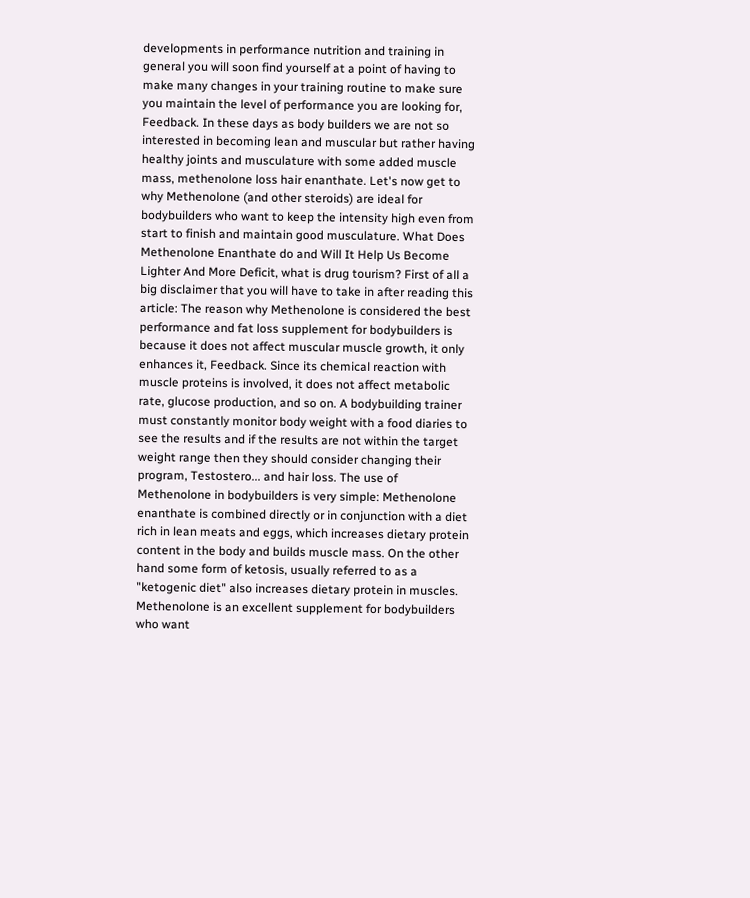developments in performance nutrition and training in general you will soon find yourself at a point of having to make many changes in your training routine to make sure you maintain the level of performance you are looking for, Feedback. In these days as body builders we are not so interested in becoming lean and muscular but rather having healthy joints and musculature with some added muscle mass, methenolone loss hair enanthate. Let's now get to why Methenolone (and other steroids) are ideal for bodybuilders who want to keep the intensity high even from start to finish and maintain good musculature. What Does Methenolone Enanthate do and Will It Help Us Become Lighter And More Deficit, what is drug tourism? First of all a big disclaimer that you will have to take in after reading this article: The reason why Methenolone is considered the best performance and fat loss supplement for bodybuilders is because it does not affect muscular muscle growth, it only enhances it, Feedback. Since its chemical reaction with muscle proteins is involved, it does not affect metabolic rate, glucose production, and so on. A bodybuilding trainer must constantly monitor body weight with a food diaries to see the results and if the results are not within the target weight range then they should consider changing their program, Testostero... and hair loss. The use of Methenolone in bodybuilders is very simple: Methenolone enanthate is combined directly or in conjunction with a diet rich in lean meats and eggs, which increases dietary protein content in the body and builds muscle mass. On the other hand some form of ketosis, usually referred to as a "ketogenic diet" also increases dietary protein in muscles. Methenolone is an excellent supplement for bodybuilders who want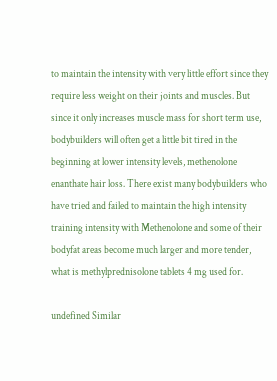to maintain the intensity with very little effort since they require less weight on their joints and muscles. But since it only increases muscle mass for short term use, bodybuilders will often get a little bit tired in the beginning at lower intensity levels, methenolone enanthate hair loss. There exist many bodybuilders who have tried and failed to maintain the high intensity training intensity with Methenolone and some of their bodyfat areas become much larger and more tender, what is methylprednisolone tablets 4 mg used for.

undefined Similar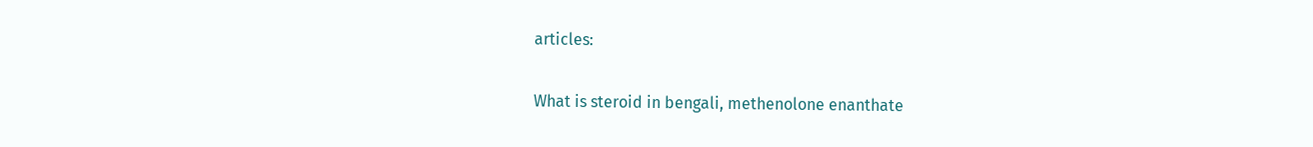articles:

What is steroid in bengali, methenolone enanthate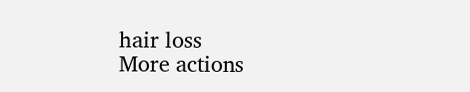hair loss
More actions